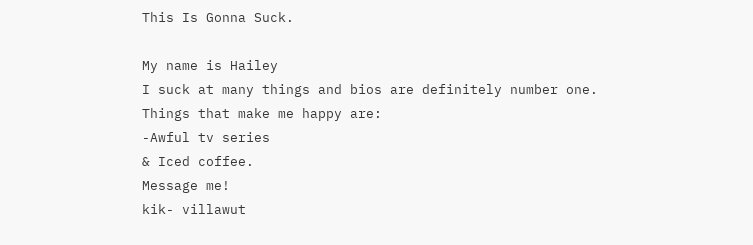This Is Gonna Suck.

My name is Hailey
I suck at many things and bios are definitely number one.
Things that make me happy are:
-Awful tv series
& Iced coffee.
Message me!
kik- villawut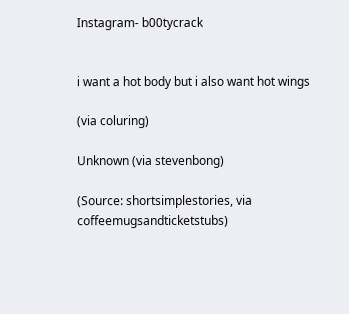Instagram- b00tycrack


i want a hot body but i also want hot wings

(via coluring)

Unknown (via stevenbong)

(Source: shortsimplestories, via coffeemugsandticketstubs)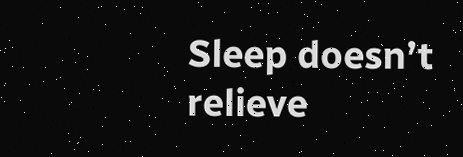Sleep doesn’t relieve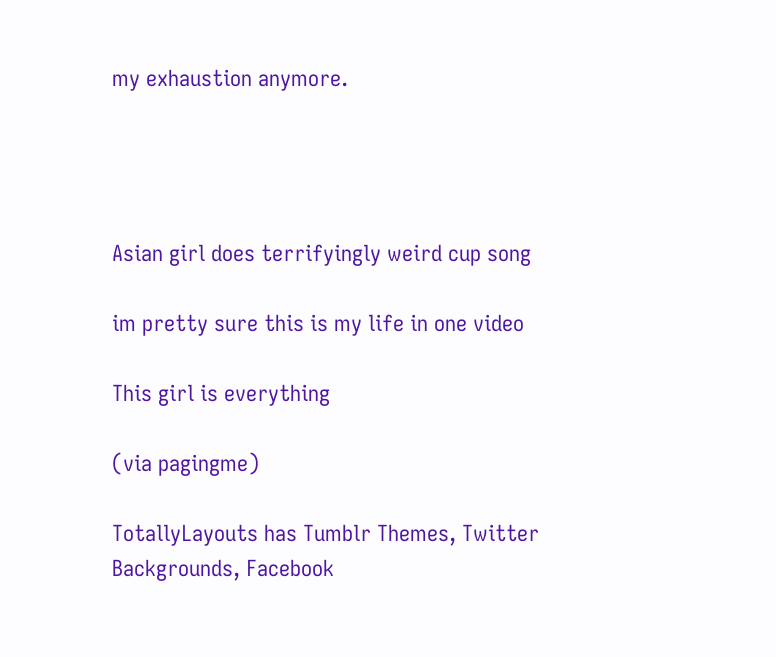my exhaustion anymore.




Asian girl does terrifyingly weird cup song

im pretty sure this is my life in one video

This girl is everything

(via pagingme)

TotallyLayouts has Tumblr Themes, Twitter Backgrounds, Facebook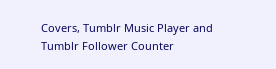Covers, Tumblr Music Player and Tumblr Follower Counter